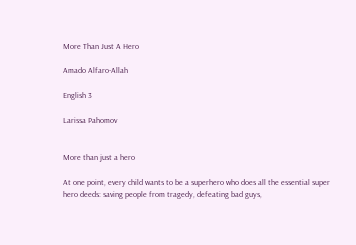More Than Just A Hero

Amado Alfaro-Allah

English 3

Larissa Pahomov


More than just a hero

At one point, every child wants to be a superhero who does all the essential super hero deeds: saving people from tragedy, defeating bad guys,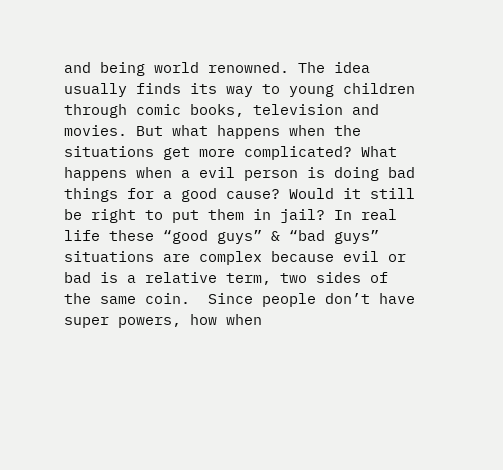and being world renowned. The idea usually finds its way to young children through comic books, television and movies. But what happens when the situations get more complicated? What happens when a evil person is doing bad things for a good cause? Would it still be right to put them in jail? In real life these “good guys” & “bad guys” situations are complex because evil or bad is a relative term, two sides of the same coin.  Since people don’t have super powers, how when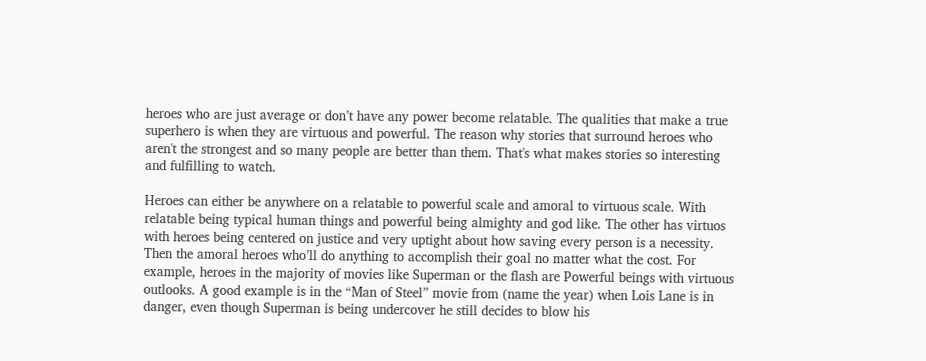heroes who are just average or don’t have any power become relatable. The qualities that make a true superhero is when they are virtuous and powerful. The reason why stories that surround heroes who aren't the strongest and so many people are better than them. That's what makes stories so interesting and fulfilling to watch.

Heroes can either be anywhere on a relatable to powerful scale and amoral to virtuous scale. With relatable being typical human things and powerful being almighty and god like. The other has virtuos with heroes being centered on justice and very uptight about how saving every person is a necessity. Then the amoral heroes who’ll do anything to accomplish their goal no matter what the cost. For example, heroes in the majority of movies like Superman or the flash are Powerful beings with virtuous outlooks. A good example is in the “Man of Steel” movie from (name the year) when Lois Lane is in danger, even though Superman is being undercover he still decides to blow his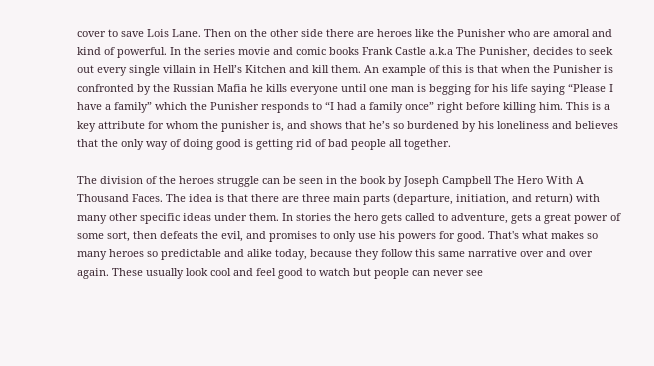cover to save Lois Lane. Then on the other side there are heroes like the Punisher who are amoral and kind of powerful. In the series movie and comic books Frank Castle a.k.a The Punisher, decides to seek out every single villain in Hell’s Kitchen and kill them. An example of this is that when the Punisher is confronted by the Russian Mafia he kills everyone until one man is begging for his life saying “Please I have a family” which the Punisher responds to “I had a family once” right before killing him. This is a key attribute for whom the punisher is, and shows that he’s so burdened by his loneliness and believes that the only way of doing good is getting rid of bad people all together.

The division of the heroes struggle can be seen in the book by Joseph Campbell The Hero With A Thousand Faces. The idea is that there are three main parts (departure, initiation, and return) with many other specific ideas under them. In stories the hero gets called to adventure, gets a great power of some sort, then defeats the evil, and promises to only use his powers for good. That's what makes so many heroes so predictable and alike today, because they follow this same narrative over and over again. These usually look cool and feel good to watch but people can never see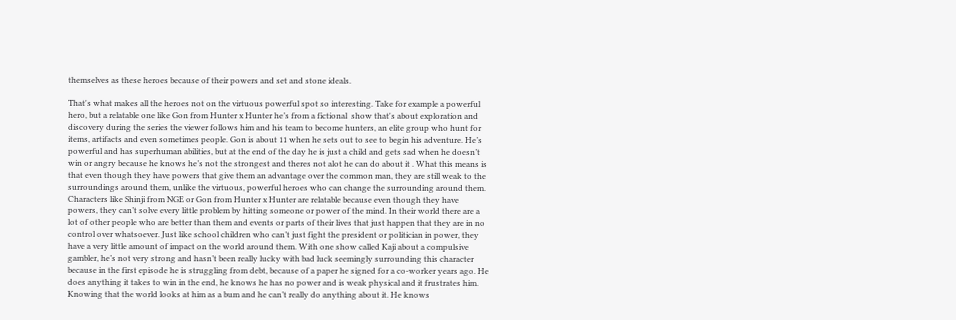themselves as these heroes because of their powers and set and stone ideals.

That's what makes all the heroes not on the virtuous powerful spot so interesting. Take for example a powerful hero, but a relatable one like Gon from Hunter x Hunter he’s from a fictional  show that's about exploration and discovery during the series the viewer follows him and his team to become hunters, an elite group who hunt for items, artifacts and even sometimes people. Gon is about 11 when he sets out to see to begin his adventure. He’s powerful and has superhuman abilities, but at the end of the day he is just a child and gets sad when he doesn’t win or angry because he knows he’s not the strongest and theres not alot he can do about it . What this means is that even though they have powers that give them an advantage over the common man, they are still weak to the surroundings around them, unlike the virtuous, powerful heroes who can change the surrounding around them. Characters like Shinji from NGE or Gon from Hunter x Hunter are relatable because even though they have powers, they can’t solve every little problem by hitting someone or power of the mind. In their world there are a lot of other people who are better than them and events or parts of their lives that just happen that they are in no control over whatsoever. Just like school children who can’t just fight the president or politician in power, they have a very little amount of impact on the world around them. With one show called Kaji about a compulsive gambler, he’s not very strong and hasn’t been really lucky with bad luck seemingly surrounding this character because in the first episode he is struggling from debt, because of a paper he signed for a co-worker years ago. He does anything it takes to win in the end, he knows he has no power and is weak physical and it frustrates him. Knowing that the world looks at him as a bum and he can’t really do anything about it. He knows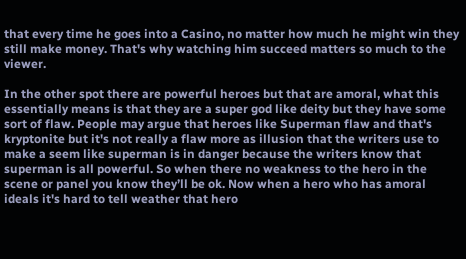that every time he goes into a Casino, no matter how much he might win they still make money. That's why watching him succeed matters so much to the viewer.

In the other spot there are powerful heroes but that are amoral, what this essentially means is that they are a super god like deity but they have some sort of flaw. People may argue that heroes like Superman flaw and that's kryptonite but it's not really a flaw more as illusion that the writers use to make a seem like superman is in danger because the writers know that superman is all powerful. So when there no weakness to the hero in the scene or panel you know they’ll be ok. Now when a hero who has amoral ideals it's hard to tell weather that hero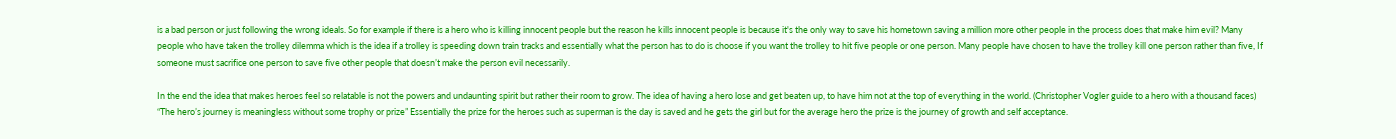is a bad person or just following the wrong ideals. So for example if there is a hero who is killing innocent people but the reason he kills innocent people is because it's the only way to save his hometown saving a million more other people in the process does that make him evil? Many people who have taken the trolley dilemma which is the idea if a trolley is speeding down train tracks and essentially what the person has to do is choose if you want the trolley to hit five people or one person. Many people have chosen to have the trolley kill one person rather than five, If someone must sacrifice one person to save five other people that doesn’t make the person evil necessarily.

In the end the idea that makes heroes feel so relatable is not the powers and undaunting spirit but rather their room to grow. The idea of having a hero lose and get beaten up, to have him not at the top of everything in the world. (Christopher Vogler guide to a hero with a thousand faces) “The hero’s journey is meaningless without some trophy or prize” Essentially the prize for the heroes such as superman is the day is saved and he gets the girl but for the average hero the prize is the journey of growth and self acceptance.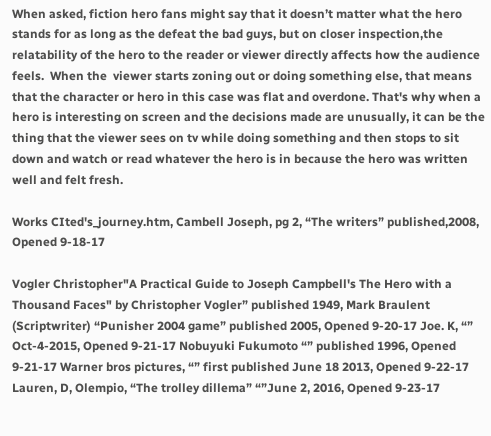When asked, fiction hero fans might say that it doesn’t matter what the hero stands for as long as the defeat the bad guys, but on closer inspection,the relatability of the hero to the reader or viewer directly affects how the audience feels.  When the  viewer starts zoning out or doing something else, that means that the character or hero in this case was flat and overdone. That's why when a hero is interesting on screen and the decisions made are unusually, it can be the thing that the viewer sees on tv while doing something and then stops to sit down and watch or read whatever the hero is in because the hero was written well and felt fresh.

Works CIted's_journey.htm, Cambell Joseph, pg 2, “The writers” published,2008, Opened 9-18-17

Vogler Christopher"A Practical Guide to Joseph Campbell's The Hero with a Thousand Faces" by Christopher Vogler” published 1949, Mark Braulent (Scriptwriter) “Punisher 2004 game” published 2005, Opened 9-20-17 Joe. K, “” Oct-4-2015, Opened 9-21-17 Nobuyuki Fukumoto “” published 1996, Opened 9-21-17 Warner bros pictures, “” first published June 18 2013, Opened 9-22-17 Lauren, D, Olempio, “The trolley dillema” “”June 2, 2016, Opened 9-23-17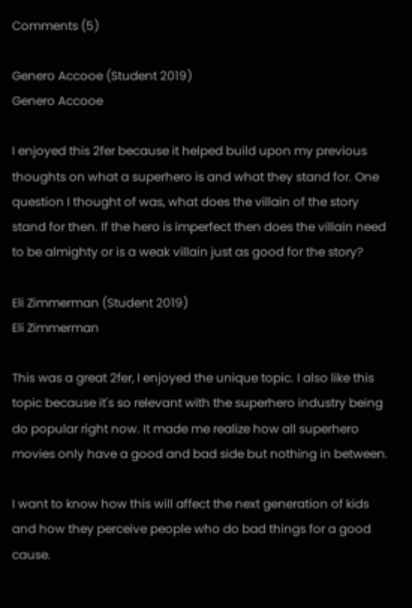Comments (5)

Genero Accooe (Student 2019)
Genero Accooe

I enjoyed this 2fer because it helped build upon my previous thoughts on what a superhero is and what they stand for. One question I thought of was, what does the villain of the story stand for then. If the hero is imperfect then does the villain need to be almighty or is a weak villain just as good for the story?

Eli Zimmerman (Student 2019)
Eli Zimmerman

This was a great 2fer, I enjoyed the unique topic. I also like this topic because it's so relevant with the superhero industry being do popular right now. It made me realize how all superhero movies only have a good and bad side but nothing in between.

I want to know how this will affect the next generation of kids and how they perceive people who do bad things for a good cause.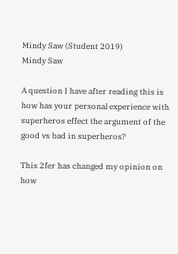Mindy Saw (Student 2019)
Mindy Saw

A question I have after reading this is how has your personal experience with superheros effect the argument of the good vs bad in superheros?

This 2fer has changed my opinion on how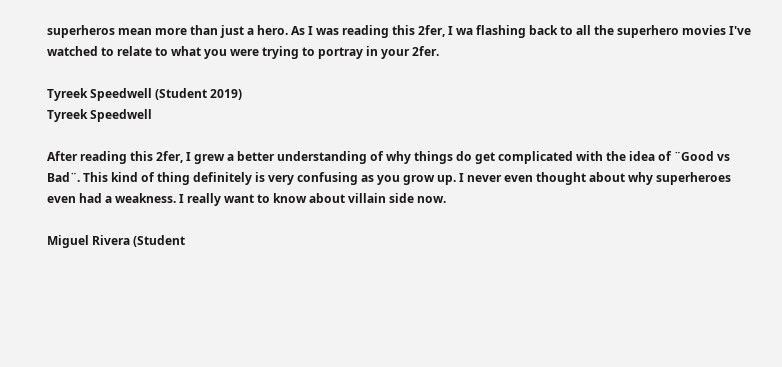superheros mean more than just a hero. As I was reading this 2fer, I wa flashing back to all the superhero movies I've watched to relate to what you were trying to portray in your 2fer.

Tyreek Speedwell (Student 2019)
Tyreek Speedwell

After reading this 2fer, I grew a better understanding of why things do get complicated with the idea of ¨Good vs Bad¨. This kind of thing definitely is very confusing as you grow up. I never even thought about why superheroes even had a weakness. I really want to know about villain side now.

Miguel Rivera (Student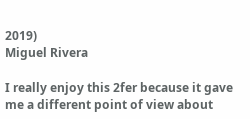2019)
Miguel Rivera

I really enjoy this 2fer because it gave me a different point of view about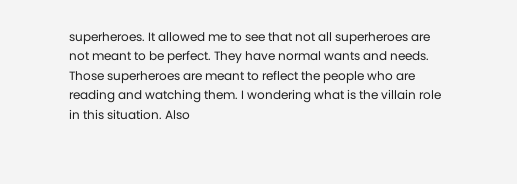superheroes. It allowed me to see that not all superheroes are not meant to be perfect. They have normal wants and needs. Those superheroes are meant to reflect the people who are reading and watching them. I wondering what is the villain role in this situation. Also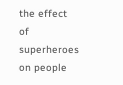the effect of superheroes on people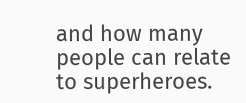and how many people can relate to superheroes.